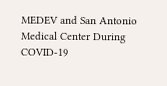MEDEV and San Antonio Medical Center During COVID-19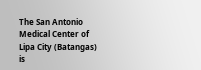The San Antonio Medical Center of Lipa City (Batangas) is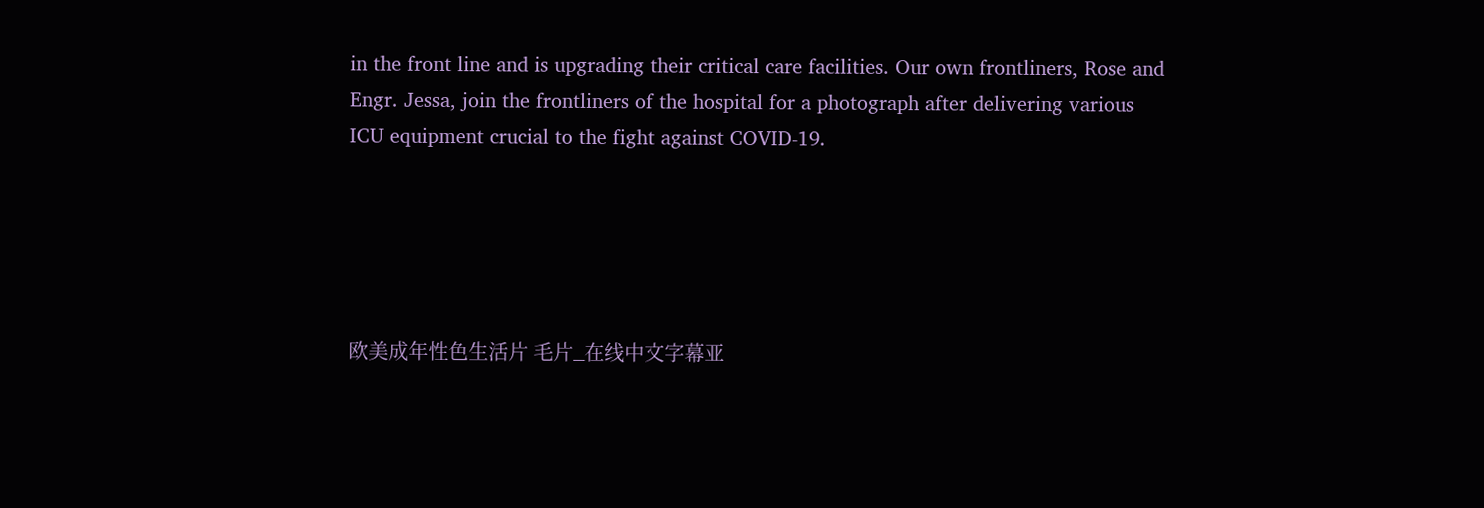in the front line and is upgrading their critical care facilities. Our own frontliners, Rose and Engr. Jessa, join the frontliners of the hospital for a photograph after delivering various ICU equipment crucial to the fight against COVID-19.





欧美成年性色生活片 毛片_在线中文字幕亚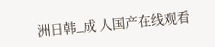洲日韩_成 人国产在线观看